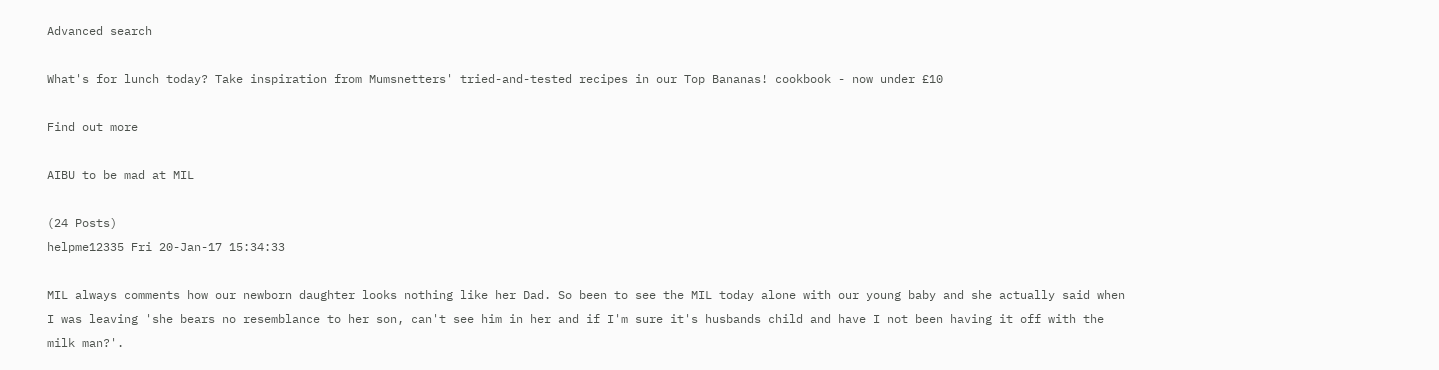Advanced search

What's for lunch today? Take inspiration from Mumsnetters' tried-and-tested recipes in our Top Bananas! cookbook - now under £10

Find out more

AIBU to be mad at MIL

(24 Posts)
helpme12335 Fri 20-Jan-17 15:34:33

MIL always comments how our newborn daughter looks nothing like her Dad. So been to see the MIL today alone with our young baby and she actually said when I was leaving 'she bears no resemblance to her son, can't see him in her and if I'm sure it's husbands child and have I not been having it off with the milk man?'.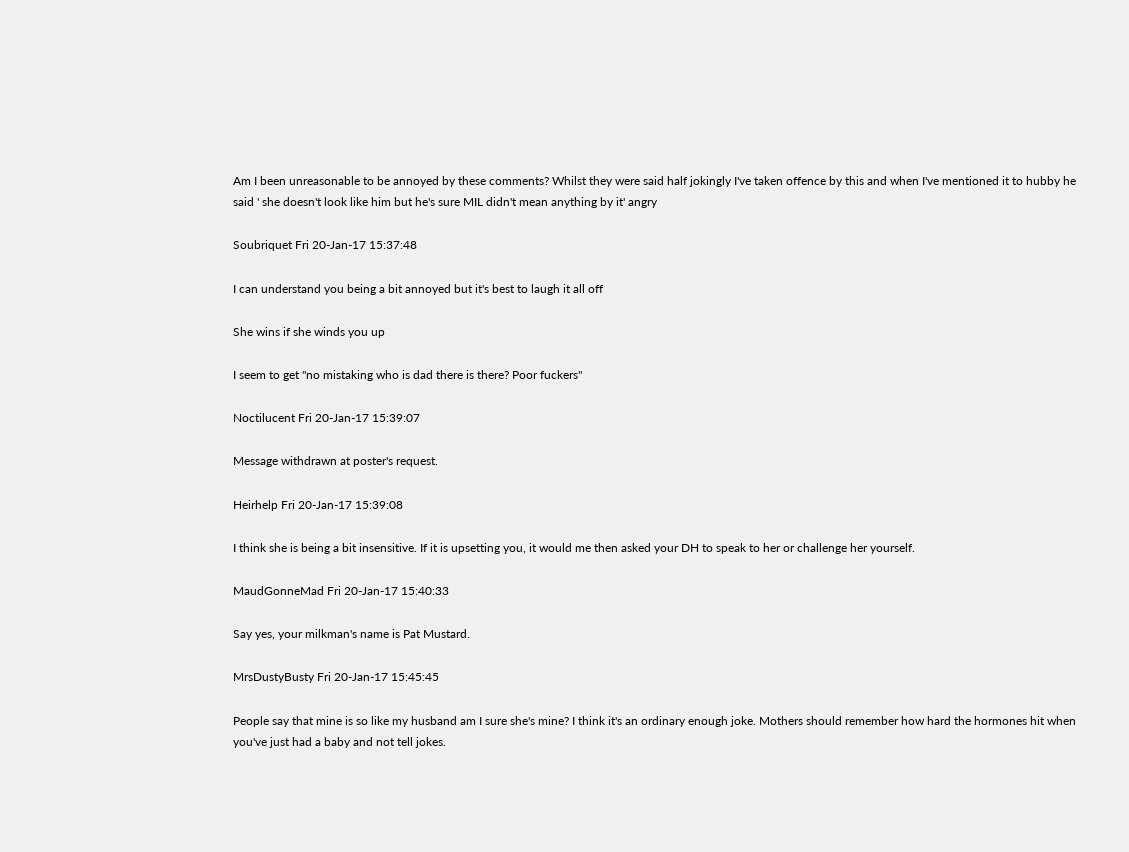Am I been unreasonable to be annoyed by these comments? Whilst they were said half jokingly I've taken offence by this and when I've mentioned it to hubby he said ' she doesn't look like him but he's sure MIL didn't mean anything by it' angry

Soubriquet Fri 20-Jan-17 15:37:48

I can understand you being a bit annoyed but it's best to laugh it all off

She wins if she winds you up

I seem to get "no mistaking who is dad there is there? Poor fuckers"

Noctilucent Fri 20-Jan-17 15:39:07

Message withdrawn at poster's request.

Heirhelp Fri 20-Jan-17 15:39:08

I think she is being a bit insensitive. If it is upsetting you, it would me then asked your DH to speak to her or challenge her yourself.

MaudGonneMad Fri 20-Jan-17 15:40:33

Say yes, your milkman's name is Pat Mustard.

MrsDustyBusty Fri 20-Jan-17 15:45:45

People say that mine is so like my husband am I sure she's mine? I think it's an ordinary enough joke. Mothers should remember how hard the hormones hit when you've just had a baby and not tell jokes.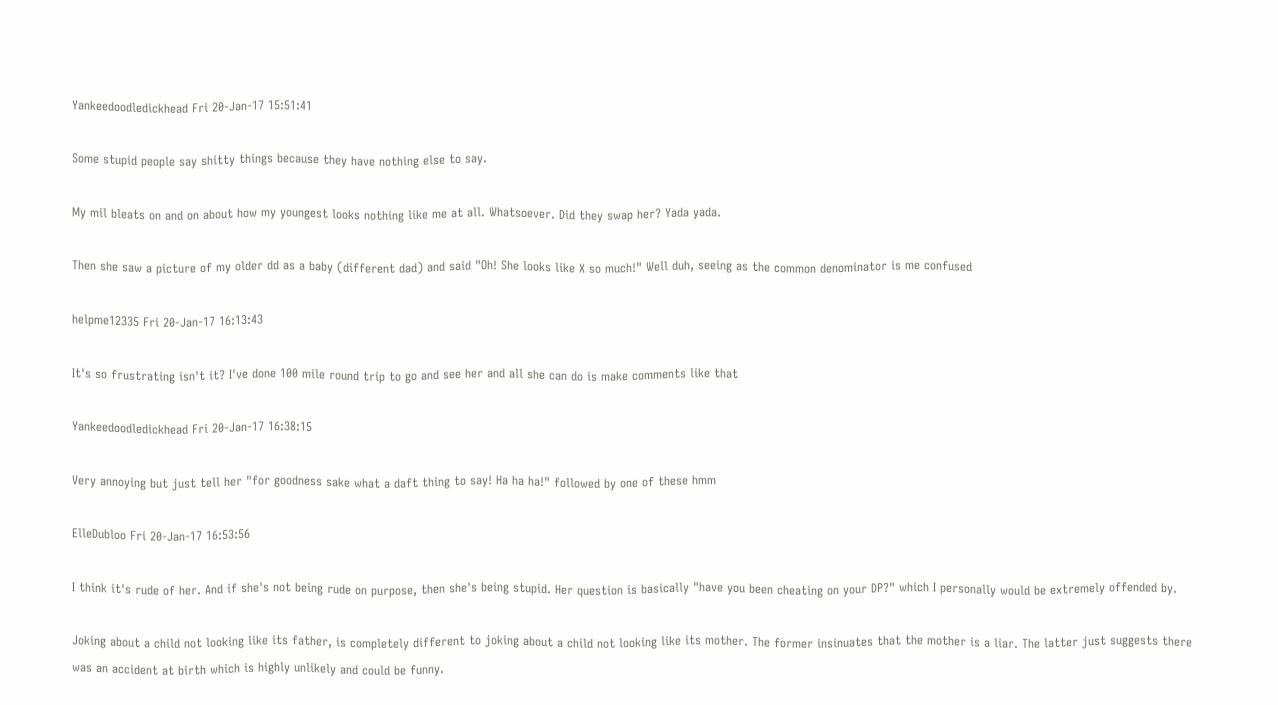Yankeedoodledickhead Fri 20-Jan-17 15:51:41

Some stupid people say shitty things because they have nothing else to say.

My mil bleats on and on about how my youngest looks nothing like me at all. Whatsoever. Did they swap her? Yada yada.

Then she saw a picture of my older dd as a baby (different dad) and said "Oh! She looks like X so much!" Well duh, seeing as the common denominator is me confused

helpme12335 Fri 20-Jan-17 16:13:43

It's so frustrating isn't it? I've done 100 mile round trip to go and see her and all she can do is make comments like that

Yankeedoodledickhead Fri 20-Jan-17 16:38:15

Very annoying but just tell her "for goodness sake what a daft thing to say! Ha ha ha!" followed by one of these hmm

ElleDubloo Fri 20-Jan-17 16:53:56

I think it's rude of her. And if she's not being rude on purpose, then she's being stupid. Her question is basically "have you been cheating on your DP?" which I personally would be extremely offended by.

Joking about a child not looking like its father, is completely different to joking about a child not looking like its mother. The former insinuates that the mother is a liar. The latter just suggests there was an accident at birth which is highly unlikely and could be funny.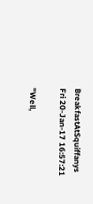BreakfastAtSquiffanys Fri 20-Jan-17 16:57:21

"Well,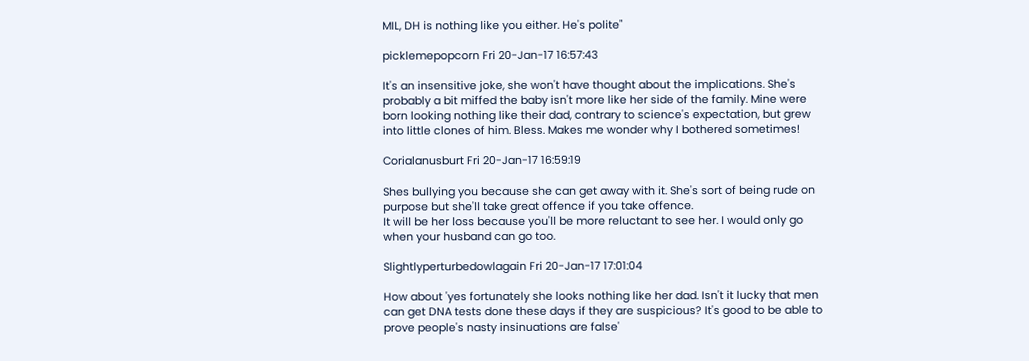MIL, DH is nothing like you either. He's polite"

picklemepopcorn Fri 20-Jan-17 16:57:43

It's an insensitive joke, she won't have thought about the implications. She's probably a bit miffed the baby isn't more like her side of the family. Mine were born looking nothing like their dad, contrary to science's expectation, but grew into little clones of him. Bless. Makes me wonder why I bothered sometimes!

Corialanusburt Fri 20-Jan-17 16:59:19

Shes bullying you because she can get away with it. She's sort of being rude on purpose but she'll take great offence if you take offence.
It will be her loss because you'll be more reluctant to see her. I would only go when your husband can go too.

Slightlyperturbedowlagain Fri 20-Jan-17 17:01:04

How about 'yes fortunately she looks nothing like her dad. Isn't it lucky that men can get DNA tests done these days if they are suspicious? It's good to be able to prove people's nasty insinuations are false'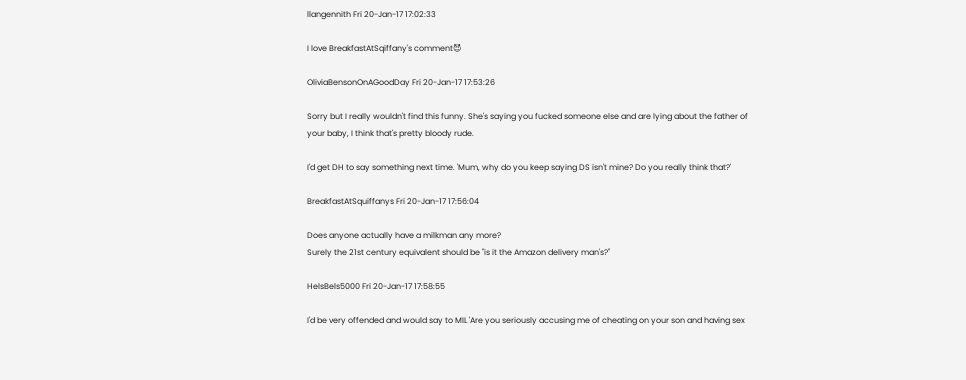llangennith Fri 20-Jan-17 17:02:33

I love BreakfastAtSqiffany's comment😈

OliviaBensonOnAGoodDay Fri 20-Jan-17 17:53:26

Sorry but I really wouldn't find this funny. She's saying you fucked someone else and are lying about the father of your baby, I think that's pretty bloody rude.

I'd get DH to say something next time. 'Mum, why do you keep saying DS isn't mine? Do you really think that?'

BreakfastAtSquiffanys Fri 20-Jan-17 17:56:04

Does anyone actually have a milkman any more?
Surely the 21st century equivalent should be "is it the Amazon delivery man's?"

HelsBels5000 Fri 20-Jan-17 17:58:55

I'd be very offended and would say to MIL 'Are you seriously accusing me of cheating on your son and having sex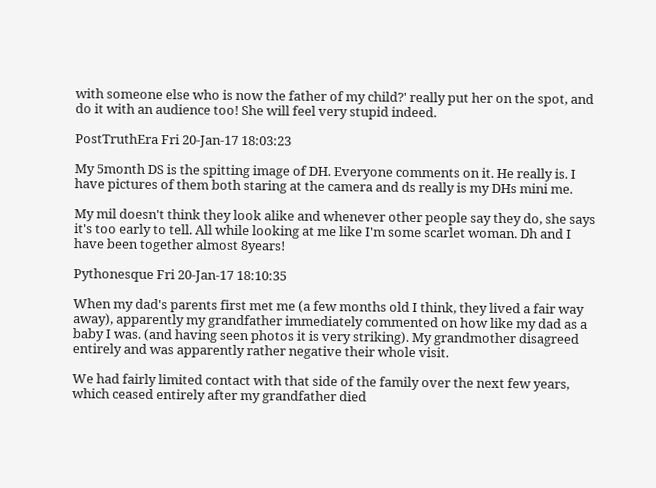with someone else who is now the father of my child?' really put her on the spot, and do it with an audience too! She will feel very stupid indeed.

PostTruthEra Fri 20-Jan-17 18:03:23

My 5month DS is the spitting image of DH. Everyone comments on it. He really is. I have pictures of them both staring at the camera and ds really is my DHs mini me.

My mil doesn't think they look alike and whenever other people say they do, she says it's too early to tell. All while looking at me like I'm some scarlet woman. Dh and I have been together almost 8years!

Pythonesque Fri 20-Jan-17 18:10:35

When my dad's parents first met me (a few months old I think, they lived a fair way away), apparently my grandfather immediately commented on how like my dad as a baby I was. (and having seen photos it is very striking). My grandmother disagreed entirely and was apparently rather negative their whole visit.

We had fairly limited contact with that side of the family over the next few years, which ceased entirely after my grandfather died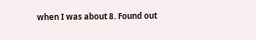when I was about 8. Found out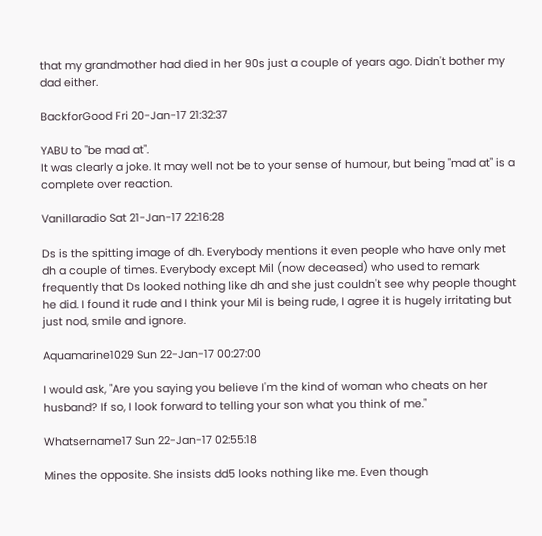that my grandmother had died in her 90s just a couple of years ago. Didn't bother my dad either.

BackforGood Fri 20-Jan-17 21:32:37

YABU to "be mad at".
It was clearly a joke. It may well not be to your sense of humour, but being "mad at" is a complete over reaction.

Vanillaradio Sat 21-Jan-17 22:16:28

Ds is the spitting image of dh. Everybody mentions it even people who have only met dh a couple of times. Everybody except Mil (now deceased) who used to remark frequently that Ds looked nothing like dh and she just couldn't see why people thought he did. I found it rude and I think your Mil is being rude, I agree it is hugely irritating but just nod, smile and ignore.

Aquamarine1029 Sun 22-Jan-17 00:27:00

I would ask, "Are you saying you believe I'm the kind of woman who cheats on her husband? If so, I look forward to telling your son what you think of me."

Whatsername17 Sun 22-Jan-17 02:55:18

Mines the opposite. She insists dd5 looks nothing like me. Even though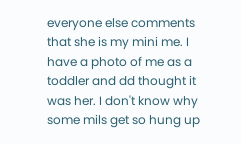everyone else comments that she is my mini me. I have a photo of me as a toddler and dd thought it was her. I don't know why some mils get so hung up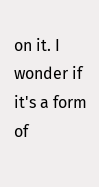on it. I wonder if it's a form of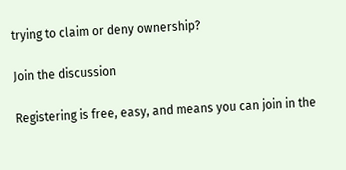trying to claim or deny ownership?

Join the discussion

Registering is free, easy, and means you can join in the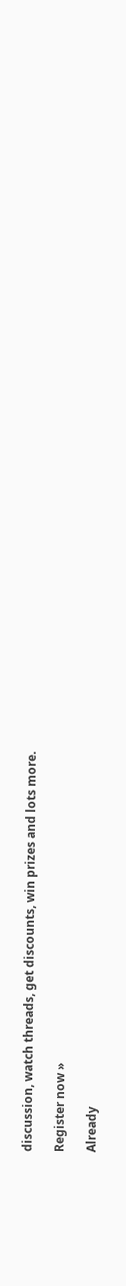discussion, watch threads, get discounts, win prizes and lots more.

Register now »

Already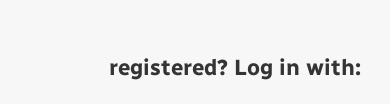registered? Log in with: